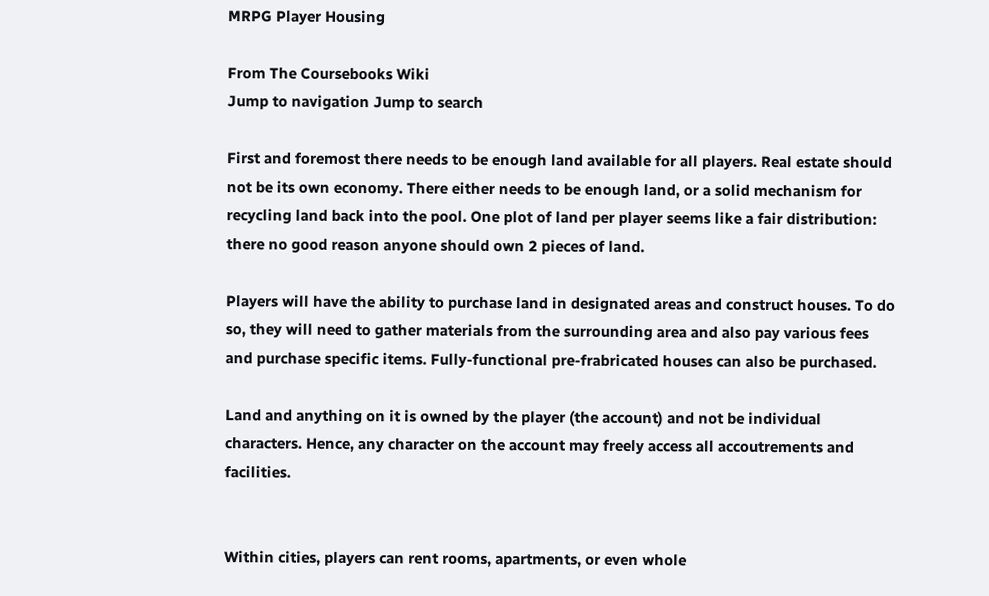MRPG Player Housing

From The Coursebooks Wiki
Jump to navigation Jump to search

First and foremost there needs to be enough land available for all players. Real estate should not be its own economy. There either needs to be enough land, or a solid mechanism for recycling land back into the pool. One plot of land per player seems like a fair distribution: there no good reason anyone should own 2 pieces of land.

Players will have the ability to purchase land in designated areas and construct houses. To do so, they will need to gather materials from the surrounding area and also pay various fees and purchase specific items. Fully-functional pre-frabricated houses can also be purchased.

Land and anything on it is owned by the player (the account) and not be individual characters. Hence, any character on the account may freely access all accoutrements and facilities.


Within cities, players can rent rooms, apartments, or even whole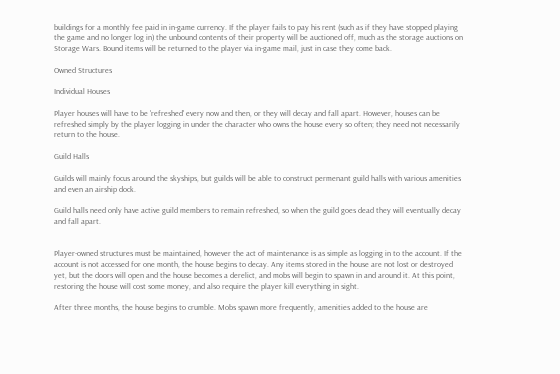buildings for a monthly fee paid in in-game currency. If the player fails to pay his rent (such as if they have stopped playing the game and no longer log in) the unbound contents of their property will be auctioned off, much as the storage auctions on Storage Wars. Bound items will be returned to the player via in-game mail, just in case they come back.

Owned Structures

Individual Houses

Player houses will have to be 'refreshed' every now and then, or they will decay and fall apart. However, houses can be refreshed simply by the player logging in under the character who owns the house every so often; they need not necessarily return to the house.

Guild Halls

Guilds will mainly focus around the skyships, but guilds will be able to construct permenant guild halls with various amenities and even an airship dock.

Guild halls need only have active guild members to remain refreshed, so when the guild goes dead they will eventually decay and fall apart.


Player-owned structures must be maintained, however the act of maintenance is as simple as logging in to the account. If the account is not accessed for one month, the house begins to decay. Any items stored in the house are not lost or destroyed yet, but the doors will open and the house becomes a derelict, and mobs will begin to spawn in and around it. At this point, restoring the house will cost some money, and also require the player kill everything in sight.

After three months, the house begins to crumble. Mobs spawn more frequently, amenities added to the house are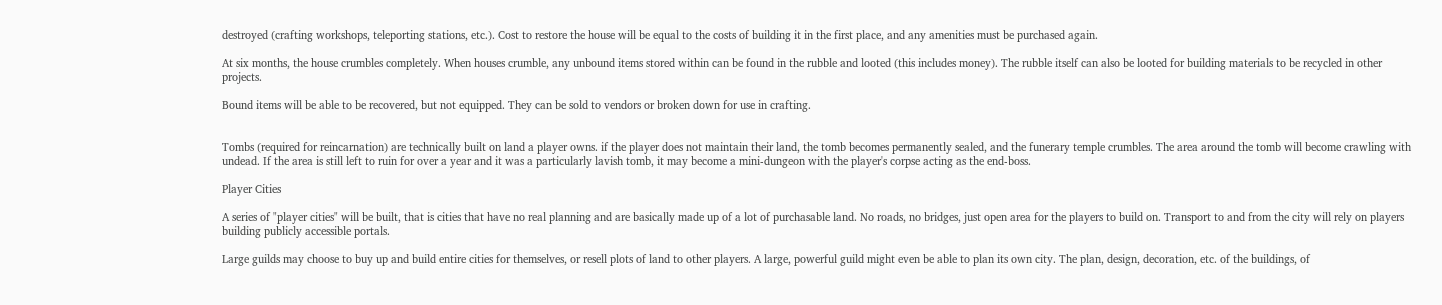destroyed (crafting workshops, teleporting stations, etc.). Cost to restore the house will be equal to the costs of building it in the first place, and any amenities must be purchased again.

At six months, the house crumbles completely. When houses crumble, any unbound items stored within can be found in the rubble and looted (this includes money). The rubble itself can also be looted for building materials to be recycled in other projects.

Bound items will be able to be recovered, but not equipped. They can be sold to vendors or broken down for use in crafting.


Tombs (required for reincarnation) are technically built on land a player owns. if the player does not maintain their land, the tomb becomes permanently sealed, and the funerary temple crumbles. The area around the tomb will become crawling with undead. If the area is still left to ruin for over a year and it was a particularly lavish tomb, it may become a mini-dungeon with the player's corpse acting as the end-boss.

Player Cities

A series of "player cities" will be built, that is cities that have no real planning and are basically made up of a lot of purchasable land. No roads, no bridges, just open area for the players to build on. Transport to and from the city will rely on players building publicly accessible portals.

Large guilds may choose to buy up and build entire cities for themselves, or resell plots of land to other players. A large, powerful guild might even be able to plan its own city. The plan, design, decoration, etc. of the buildings, of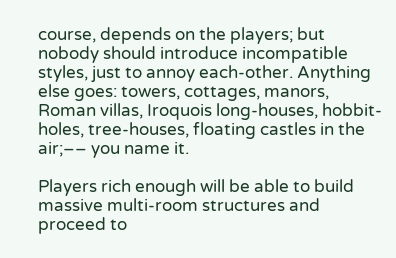course, depends on the players; but nobody should introduce incompatible styles, just to annoy each-other. Anything else goes: towers, cottages, manors, Roman villas, Iroquois long-houses, hobbit-holes, tree-houses, floating castles in the air;–– you name it.

Players rich enough will be able to build massive multi-room structures and proceed to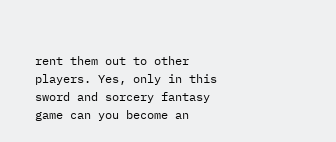rent them out to other players. Yes, only in this sword and sorcery fantasy game can you become an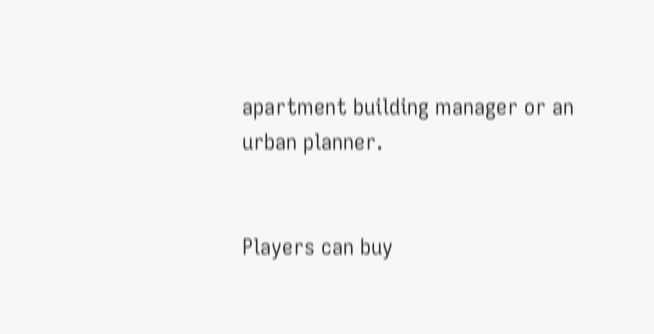apartment building manager or an urban planner.


Players can buy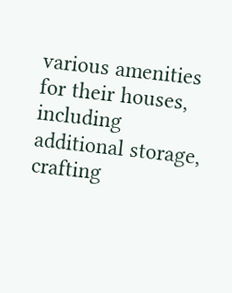various amenities for their houses, including additional storage, crafting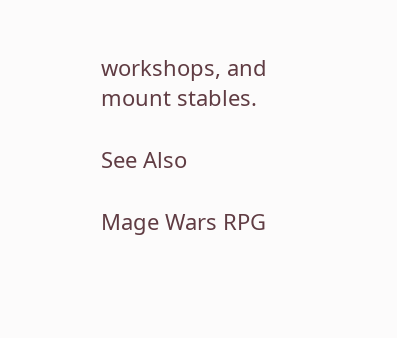workshops, and mount stables.

See Also

Mage Wars RPG